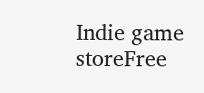Indie game storeFree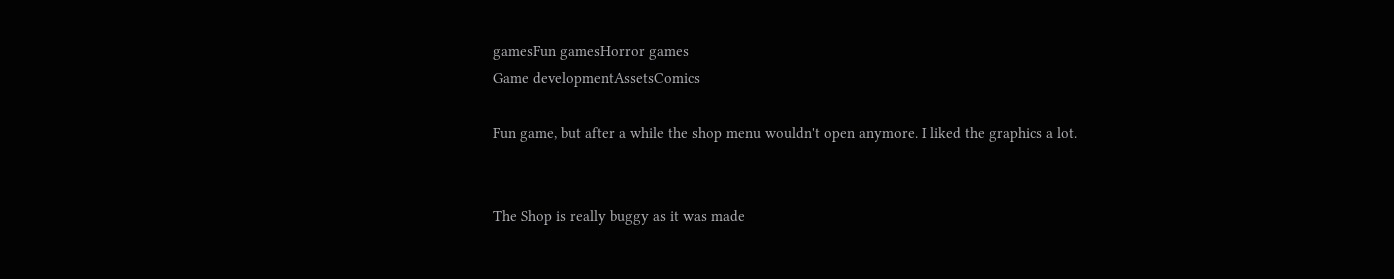gamesFun gamesHorror games
Game developmentAssetsComics

Fun game, but after a while the shop menu wouldn't open anymore. I liked the graphics a lot.


The Shop is really buggy as it was made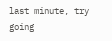last minute, try going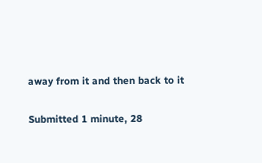away from it and then back to it

Submitted 1 minute, 28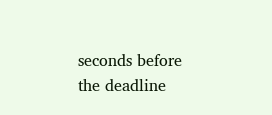seconds before the deadline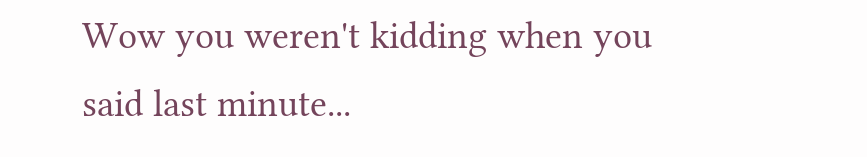Wow you weren't kidding when you said last minute...